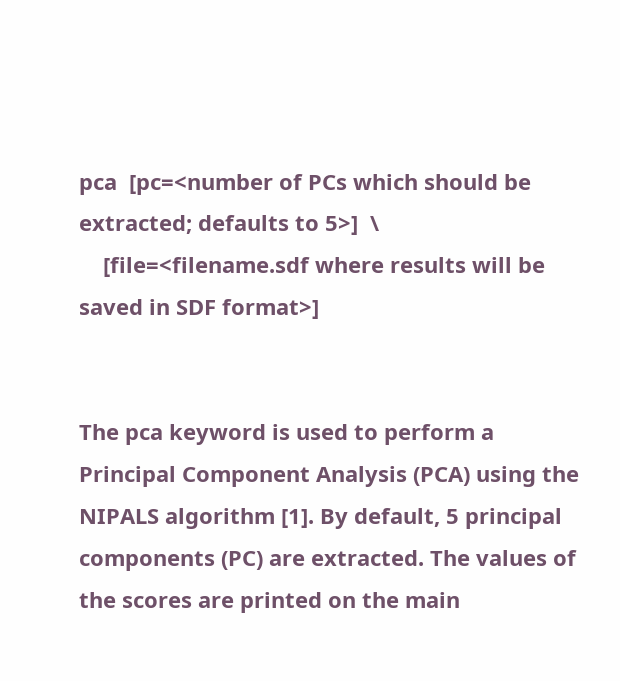pca  [pc=<number of PCs which should be extracted; defaults to 5>]  \
    [file=<filename.sdf where results will be saved in SDF format>]


The pca keyword is used to perform a Principal Component Analysis (PCA) using the NIPALS algorithm [1]. By default, 5 principal components (PC) are extracted. The values of the scores are printed on the main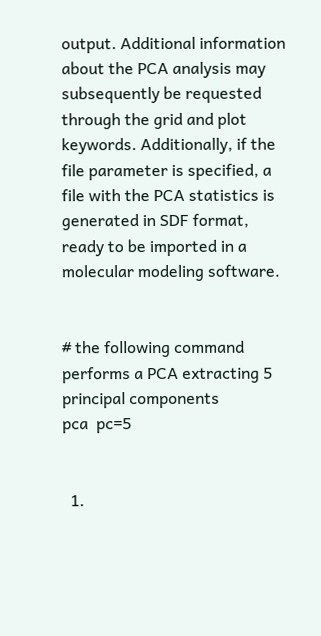output. Additional information about the PCA analysis may subsequently be requested through the grid and plot keywords. Additionally, if the file parameter is specified, a file with the PCA statistics is generated in SDF format, ready to be imported in a molecular modeling software.


# the following command performs a PCA extracting 5 principal components
pca  pc=5


  1.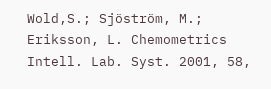Wold,S.; Sjöström, M.; Eriksson, L. Chemometrics Intell. Lab. Syst. 2001, 58,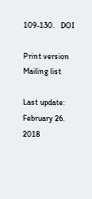109-130.   DOI

Print version
Mailing list

Last update:
February 26. 2018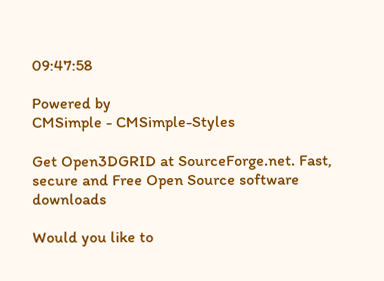09:47:58

Powered by
CMSimple - CMSimple-Styles

Get Open3DGRID at SourceForge.net. Fast, secure and Free Open Source software downloads

Would you like to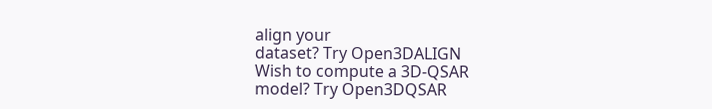align your
dataset? Try Open3DALIGN
Wish to compute a 3D-QSAR
model? Try Open3DQSAR